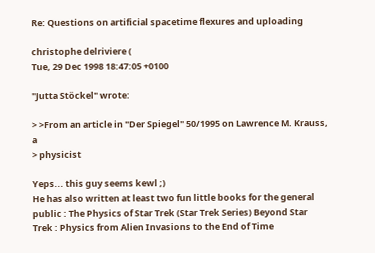Re: Questions on artificial spacetime flexures and uploading

christophe delriviere (
Tue, 29 Dec 1998 18:47:05 +0100

"Jutta Stöckel" wrote:

> >From an article in "Der Spiegel" 50/1995 on Lawrence M. Krauss, a
> physicist

Yeps... this guy seems kewl ;)
He has also written at least two fun little books for the general public : The Physics of Star Trek (Star Trek Series) Beyond Star Trek : Physics from Alien Invasions to the End of Time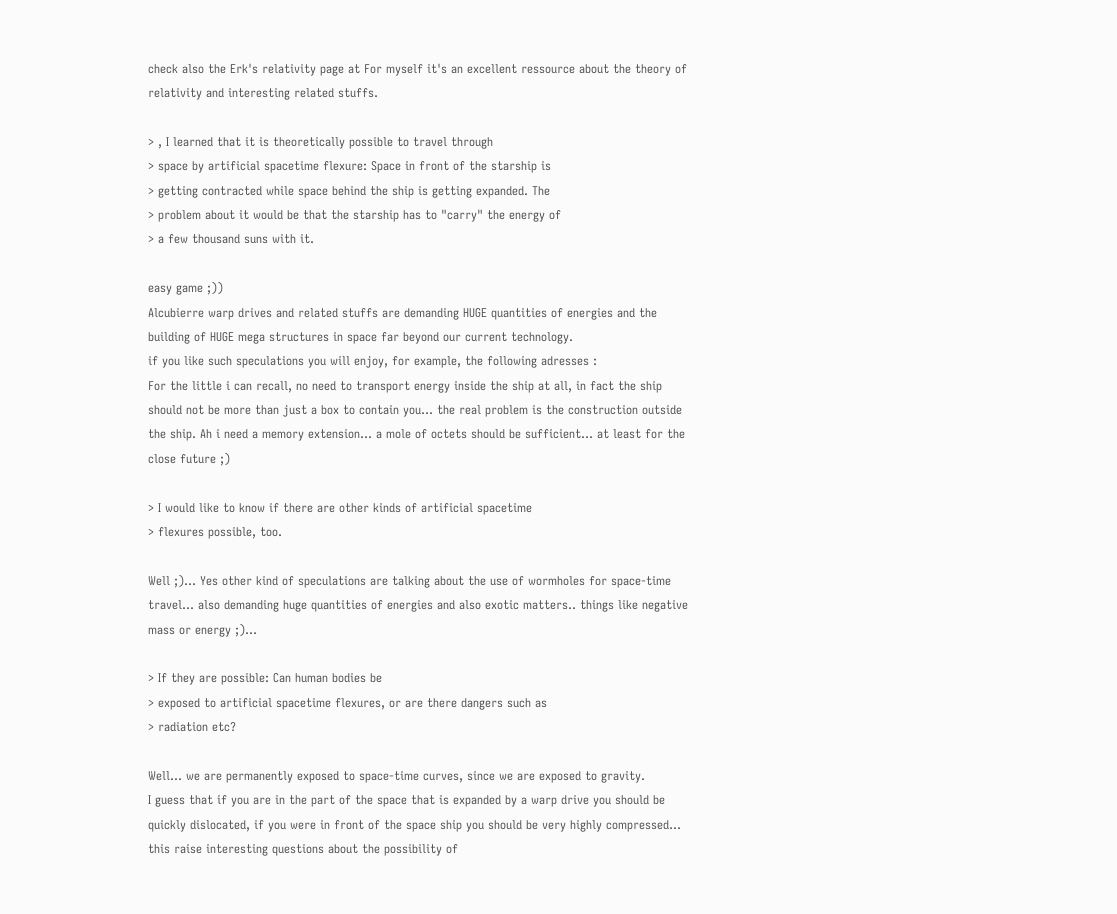check also the Erk's relativity page at For myself it's an excellent ressource about the theory of relativity and interesting related stuffs.

> , I learned that it is theoretically possible to travel through
> space by artificial spacetime flexure: Space in front of the starship is
> getting contracted while space behind the ship is getting expanded. The
> problem about it would be that the starship has to "carry" the energy of
> a few thousand suns with it.

easy game ;))
Alcubierre warp drives and related stuffs are demanding HUGE quantities of energies and the building of HUGE mega structures in space far beyond our current technology.
if you like such speculations you will enjoy, for example, the following adresses :
For the little i can recall, no need to transport energy inside the ship at all, in fact the ship should not be more than just a box to contain you... the real problem is the construction outside the ship. Ah i need a memory extension... a mole of octets should be sufficient... at least for the close future ;)

> I would like to know if there are other kinds of artificial spacetime
> flexures possible, too.

Well ;)... Yes other kind of speculations are talking about the use of wormholes for space-time travel... also demanding huge quantities of energies and also exotic matters.. things like negative mass or energy ;)...

> If they are possible: Can human bodies be
> exposed to artificial spacetime flexures, or are there dangers such as
> radiation etc?

Well... we are permanently exposed to space-time curves, since we are exposed to gravity.
I guess that if you are in the part of the space that is expanded by a warp drive you should be quickly dislocated, if you were in front of the space ship you should be very highly compressed... this raise interesting questions about the possibility of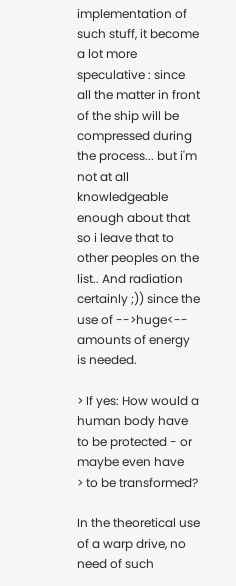implementation of such stuff, it become a lot more speculative : since all the matter in front of the ship will be compressed during the process... but i'm not at all knowledgeable enough about that so i leave that to other peoples on the list.. And radiation certainly ;)) since the use of -->huge<-- amounts of energy is needed.

> If yes: How would a human body have to be protected - or maybe even have
> to be transformed?

In the theoretical use of a warp drive, no need of such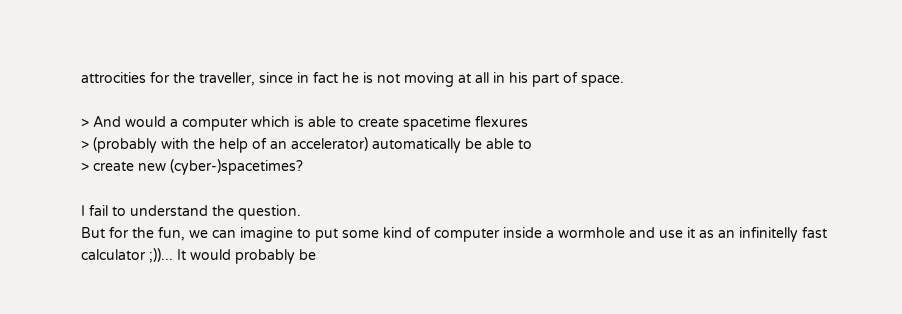attrocities for the traveller, since in fact he is not moving at all in his part of space.

> And would a computer which is able to create spacetime flexures
> (probably with the help of an accelerator) automatically be able to
> create new (cyber-)spacetimes?

I fail to understand the question.
But for the fun, we can imagine to put some kind of computer inside a wormhole and use it as an infinitelly fast calculator ;))... It would probably be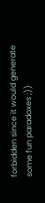forbidden since it would generate some fun paradoxes ;))